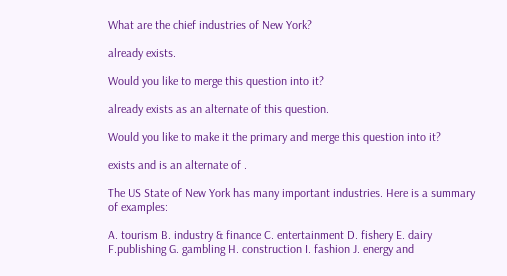What are the chief industries of New York?

already exists.

Would you like to merge this question into it?

already exists as an alternate of this question.

Would you like to make it the primary and merge this question into it?

exists and is an alternate of .

The US State of New York has many important industries. Here is a summary of examples:

A. tourism B. industry & finance C. entertainment D. fishery E. dairy F.publishing G. gambling H. construction I. fashion J. energy and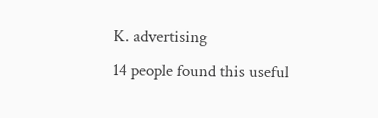K. advertising
14 people found this useful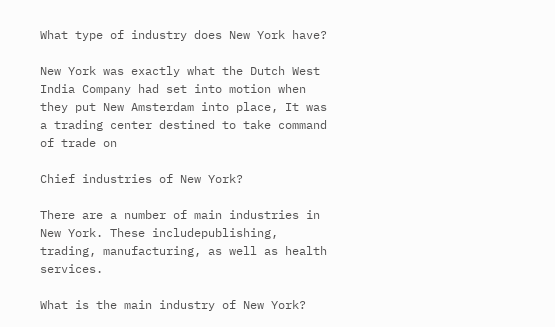What type of industry does New York have?

New York was exactly what the Dutch West India Company had set into motion when they put New Amsterdam into place, It was a trading center destined to take command of trade on

Chief industries of New York?

There are a number of main industries in New York. These includepublishing, trading, manufacturing, as well as health services.

What is the main industry of New York?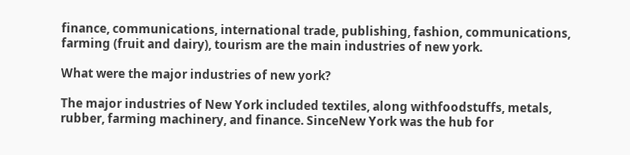finance, communications, international trade, publishing, fashion, communications, farming (fruit and dairy), tourism are the main industries of new york.

What were the major industries of new york?

The major industries of New York included textiles, along withfoodstuffs, metals, rubber, farming machinery, and finance. SinceNew York was the hub for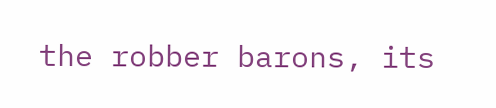the robber barons, its